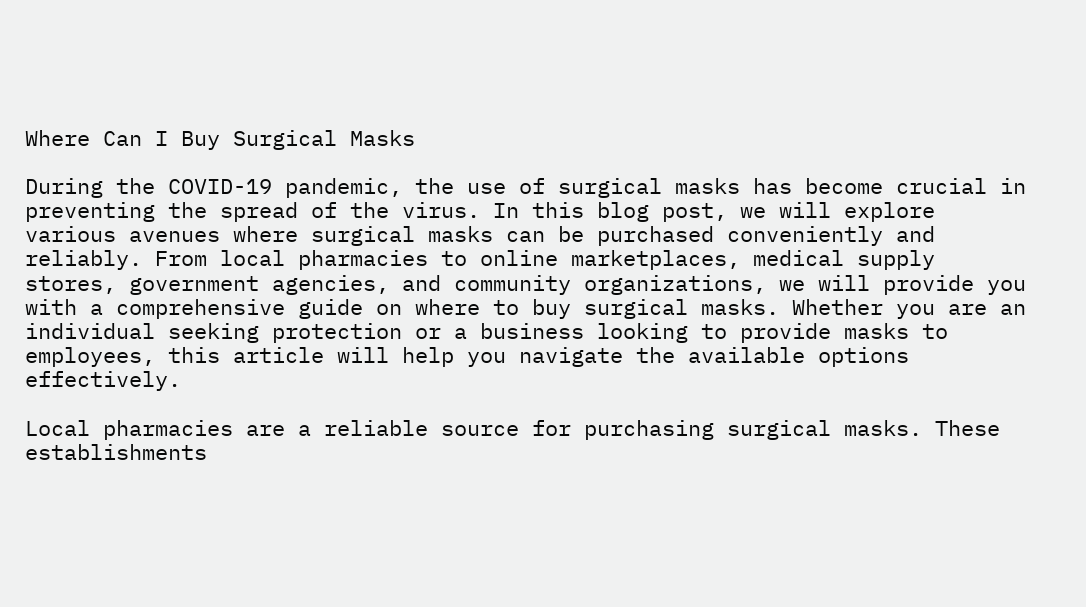Where Can I Buy Surgical Masks

During the COVID-19 pandemic, the use of surgical masks has become crucial in preventing the spread of the virus. In this blog post, we will explore various avenues where surgical masks can be purchased conveniently and reliably. From local pharmacies to online marketplaces, medical supply stores, government agencies, and community organizations, we will provide you with a comprehensive guide on where to buy surgical masks. Whether you are an individual seeking protection or a business looking to provide masks to employees, this article will help you navigate the available options effectively.

Local pharmacies are a reliable source for purchasing surgical masks. These establishments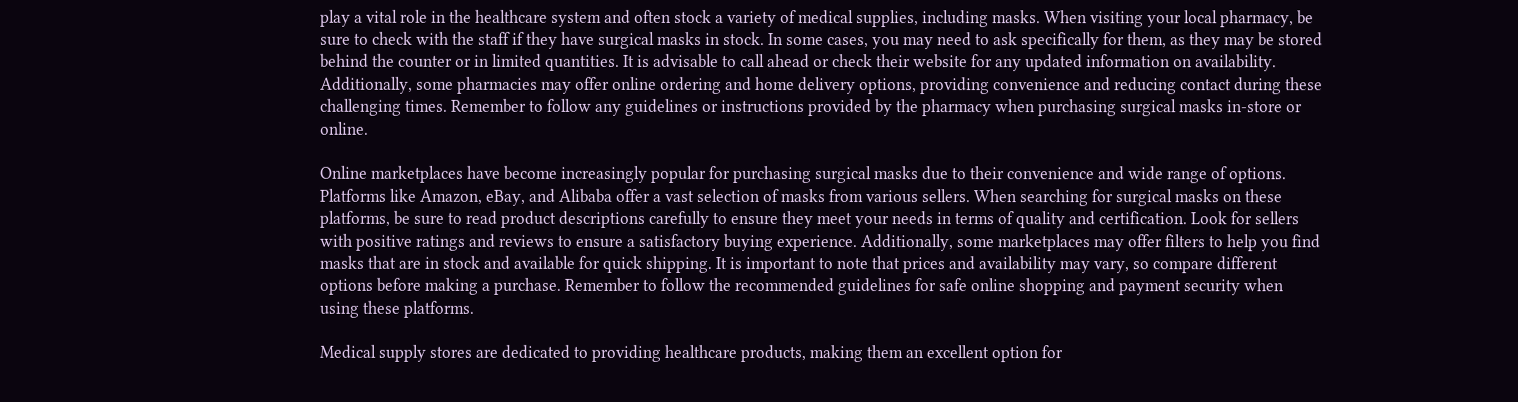play a vital role in the healthcare system and often stock a variety of medical supplies, including masks. When visiting your local pharmacy, be sure to check with the staff if they have surgical masks in stock. In some cases, you may need to ask specifically for them, as they may be stored behind the counter or in limited quantities. It is advisable to call ahead or check their website for any updated information on availability. Additionally, some pharmacies may offer online ordering and home delivery options, providing convenience and reducing contact during these challenging times. Remember to follow any guidelines or instructions provided by the pharmacy when purchasing surgical masks in-store or online.

Online marketplaces have become increasingly popular for purchasing surgical masks due to their convenience and wide range of options. Platforms like Amazon, eBay, and Alibaba offer a vast selection of masks from various sellers. When searching for surgical masks on these platforms, be sure to read product descriptions carefully to ensure they meet your needs in terms of quality and certification. Look for sellers with positive ratings and reviews to ensure a satisfactory buying experience. Additionally, some marketplaces may offer filters to help you find masks that are in stock and available for quick shipping. It is important to note that prices and availability may vary, so compare different options before making a purchase. Remember to follow the recommended guidelines for safe online shopping and payment security when using these platforms.

Medical supply stores are dedicated to providing healthcare products, making them an excellent option for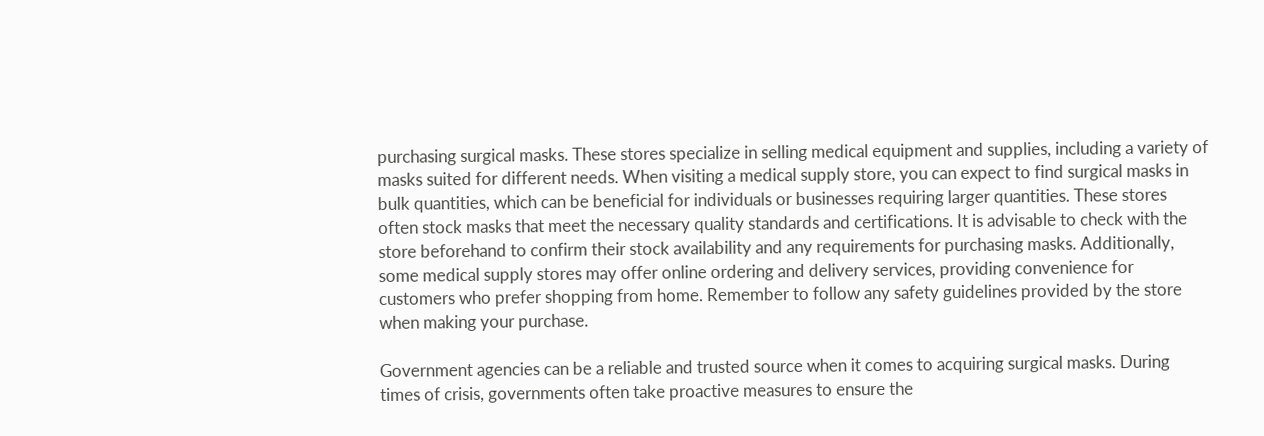purchasing surgical masks. These stores specialize in selling medical equipment and supplies, including a variety of masks suited for different needs. When visiting a medical supply store, you can expect to find surgical masks in bulk quantities, which can be beneficial for individuals or businesses requiring larger quantities. These stores often stock masks that meet the necessary quality standards and certifications. It is advisable to check with the store beforehand to confirm their stock availability and any requirements for purchasing masks. Additionally, some medical supply stores may offer online ordering and delivery services, providing convenience for customers who prefer shopping from home. Remember to follow any safety guidelines provided by the store when making your purchase.

Government agencies can be a reliable and trusted source when it comes to acquiring surgical masks. During times of crisis, governments often take proactive measures to ensure the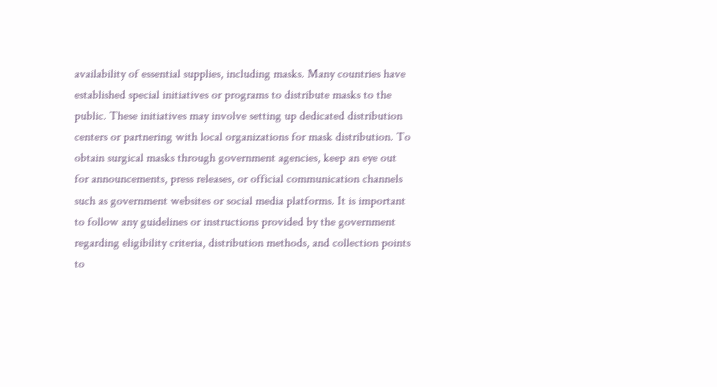availability of essential supplies, including masks. Many countries have established special initiatives or programs to distribute masks to the public. These initiatives may involve setting up dedicated distribution centers or partnering with local organizations for mask distribution. To obtain surgical masks through government agencies, keep an eye out for announcements, press releases, or official communication channels such as government websites or social media platforms. It is important to follow any guidelines or instructions provided by the government regarding eligibility criteria, distribution methods, and collection points to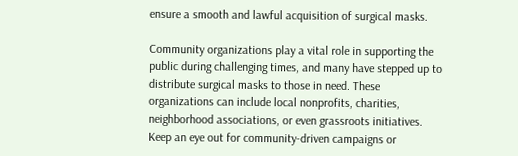ensure a smooth and lawful acquisition of surgical masks.

Community organizations play a vital role in supporting the public during challenging times, and many have stepped up to distribute surgical masks to those in need. These organizations can include local nonprofits, charities, neighborhood associations, or even grassroots initiatives. Keep an eye out for community-driven campaigns or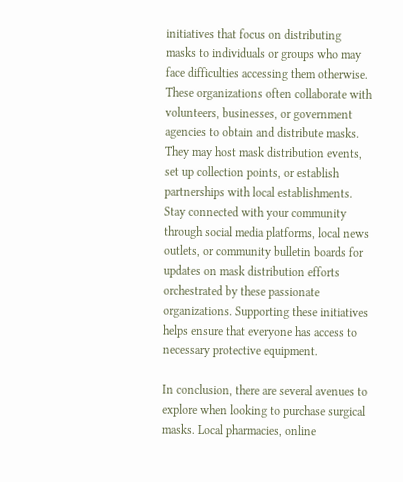initiatives that focus on distributing masks to individuals or groups who may face difficulties accessing them otherwise. These organizations often collaborate with volunteers, businesses, or government agencies to obtain and distribute masks. They may host mask distribution events, set up collection points, or establish partnerships with local establishments. Stay connected with your community through social media platforms, local news outlets, or community bulletin boards for updates on mask distribution efforts orchestrated by these passionate organizations. Supporting these initiatives helps ensure that everyone has access to necessary protective equipment.

In conclusion, there are several avenues to explore when looking to purchase surgical masks. Local pharmacies, online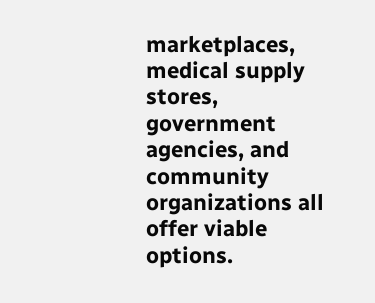marketplaces, medical supply stores, government agencies, and community organizations all offer viable options.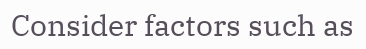Consider factors such as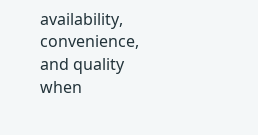availability, convenience, and quality when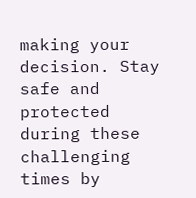making your decision. Stay safe and protected during these challenging times by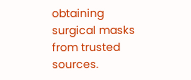obtaining surgical masks from trusted sources.